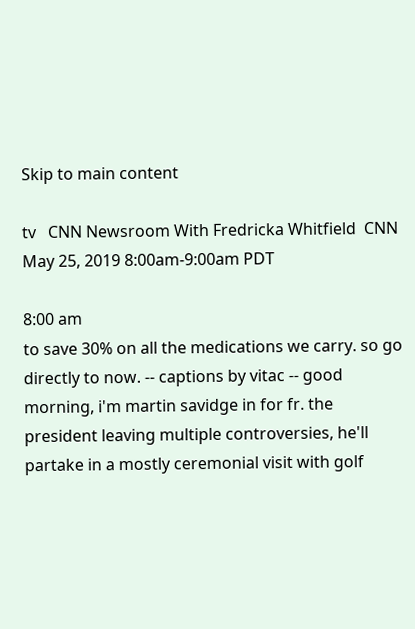Skip to main content

tv   CNN Newsroom With Fredricka Whitfield  CNN  May 25, 2019 8:00am-9:00am PDT

8:00 am
to save 30% on all the medications we carry. so go directly to now. -- captions by vitac -- good morning, i'm martin savidge in for fr. the president leaving multiple controversies, he'll partake in a mostly ceremonial visit with golf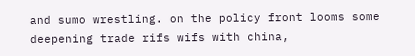and sumo wrestling. on the policy front looms some deepening trade rifs wifs with china,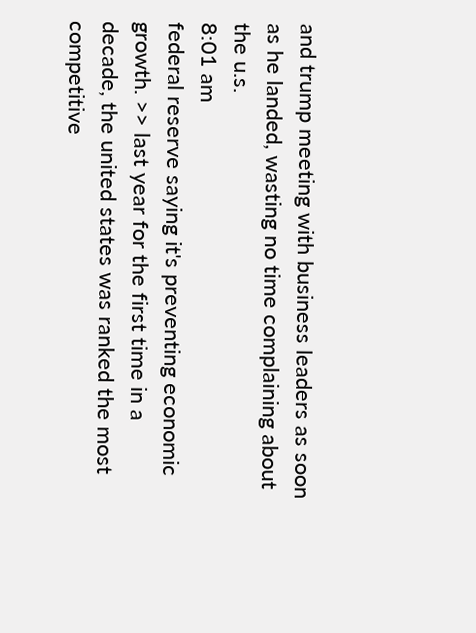and trump meeting with business leaders as soon as he landed, wasting no time complaining about the u.s.
8:01 am
federal reserve saying it's preventing economic growth. >> last year for the first time in a decade, the united states was ranked the most competitive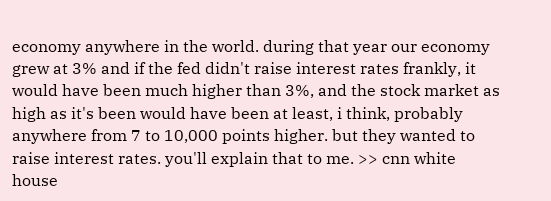economy anywhere in the world. during that year our economy grew at 3% and if the fed didn't raise interest rates frankly, it would have been much higher than 3%, and the stock market as high as it's been would have been at least, i think, probably anywhere from 7 to 10,000 points higher. but they wanted to raise interest rates. you'll explain that to me. >> cnn white house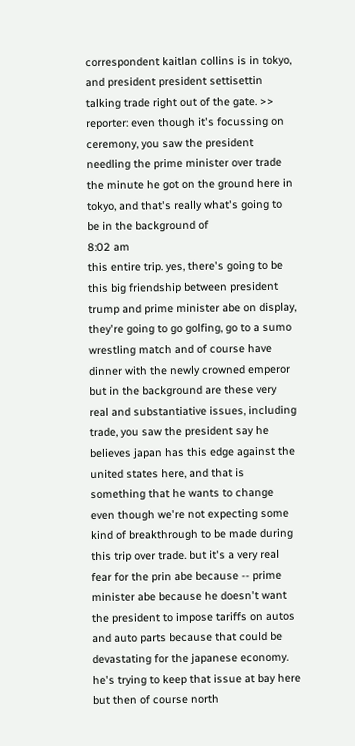correspondent kaitlan collins is in tokyo, and president president settisettin talking trade right out of the gate. >> reporter: even though it's focussing on ceremony, you saw the president needling the prime minister over trade the minute he got on the ground here in tokyo, and that's really what's going to be in the background of
8:02 am
this entire trip. yes, there's going to be this big friendship between president trump and prime minister abe on display, they're going to go golfing, go to a sumo wrestling match and of course have dinner with the newly crowned emperor but in the background are these very real and substantiative issues, including trade, you saw the president say he believes japan has this edge against the united states here, and that is something that he wants to change even though we're not expecting some kind of breakthrough to be made during this trip over trade. but it's a very real fear for the prin abe because -- prime minister abe because he doesn't want the president to impose tariffs on autos and auto parts because that could be devastating for the japanese economy. he's trying to keep that issue at bay here but then of course north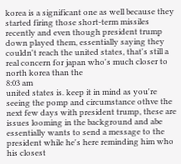korea is a significant one as well because they started firing those short-term missiles recently and even though president trump down played them, essentially saying they couldn't reach the united states, that's still a real concern for japan who's much closer to north korea than the
8:03 am
united states is. keep it in mind as you're seeing the pomp and circumstance othve the next few days with president trump, these are issues looming in the background and abe essentially wants to send a message to the president while he's here reminding him who his closest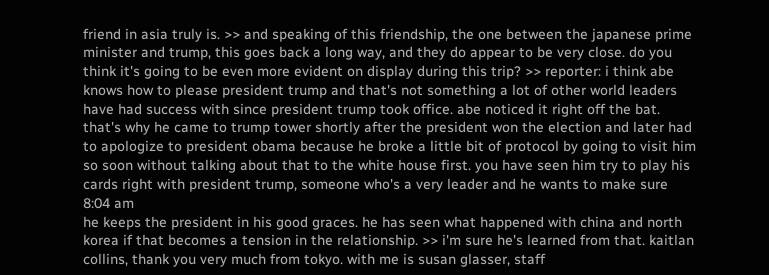friend in asia truly is. >> and speaking of this friendship, the one between the japanese prime minister and trump, this goes back a long way, and they do appear to be very close. do you think it's going to be even more evident on display during this trip? >> reporter: i think abe knows how to please president trump and that's not something a lot of other world leaders have had success with since president trump took office. abe noticed it right off the bat. that's why he came to trump tower shortly after the president won the election and later had to apologize to president obama because he broke a little bit of protocol by going to visit him so soon without talking about that to the white house first. you have seen him try to play his cards right with president trump, someone who's a very leader and he wants to make sure
8:04 am
he keeps the president in his good graces. he has seen what happened with china and north korea if that becomes a tension in the relationship. >> i'm sure he's learned from that. kaitlan collins, thank you very much from tokyo. with me is susan glasser, staff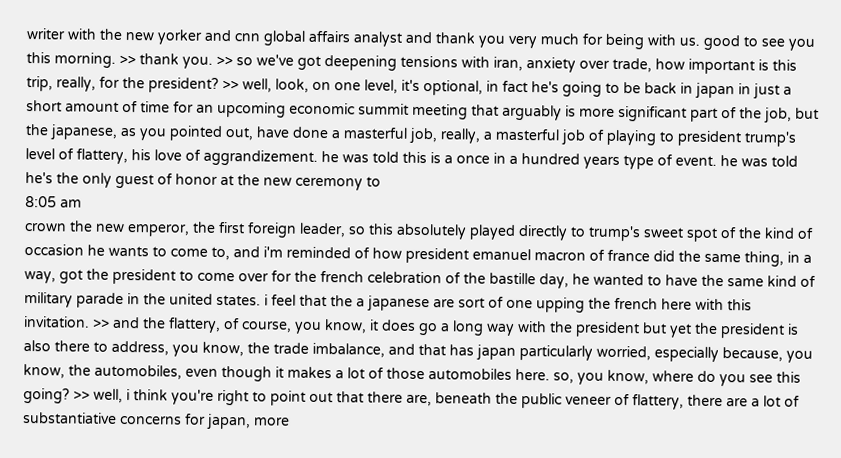writer with the new yorker and cnn global affairs analyst and thank you very much for being with us. good to see you this morning. >> thank you. >> so we've got deepening tensions with iran, anxiety over trade, how important is this trip, really, for the president? >> well, look, on one level, it's optional, in fact he's going to be back in japan in just a short amount of time for an upcoming economic summit meeting that arguably is more significant part of the job, but the japanese, as you pointed out, have done a masterful job, really, a masterful job of playing to president trump's level of flattery, his love of aggrandizement. he was told this is a once in a hundred years type of event. he was told he's the only guest of honor at the new ceremony to
8:05 am
crown the new emperor, the first foreign leader, so this absolutely played directly to trump's sweet spot of the kind of occasion he wants to come to, and i'm reminded of how president emanuel macron of france did the same thing, in a way, got the president to come over for the french celebration of the bastille day, he wanted to have the same kind of military parade in the united states. i feel that the a japanese are sort of one upping the french here with this invitation. >> and the flattery, of course, you know, it does go a long way with the president but yet the president is also there to address, you know, the trade imbalance, and that has japan particularly worried, especially because, you know, the automobiles, even though it makes a lot of those automobiles here. so, you know, where do you see this going? >> well, i think you're right to point out that there are, beneath the public veneer of flattery, there are a lot of substantiative concerns for japan, more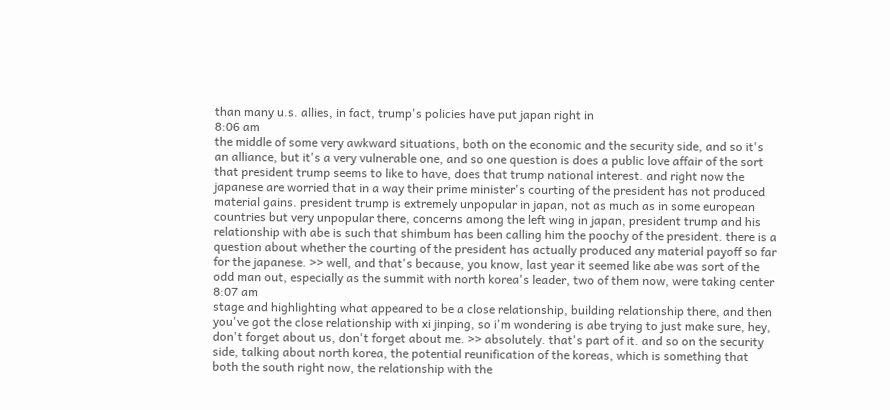than many u.s. allies, in fact, trump's policies have put japan right in
8:06 am
the middle of some very awkward situations, both on the economic and the security side, and so it's an alliance, but it's a very vulnerable one, and so one question is does a public love affair of the sort that president trump seems to like to have, does that trump national interest. and right now the japanese are worried that in a way their prime minister's courting of the president has not produced material gains. president trump is extremely unpopular in japan, not as much as in some european countries but very unpopular there, concerns among the left wing in japan, president trump and his relationship with abe is such that shimbum has been calling him the poochy of the president. there is a question about whether the courting of the president has actually produced any material payoff so far for the japanese. >> well, and that's because, you know, last year it seemed like abe was sort of the odd man out, especially as the summit with north korea's leader, two of them now, were taking center
8:07 am
stage and highlighting what appeared to be a close relationship, building relationship there, and then you've got the close relationship with xi jinping, so i'm wondering is abe trying to just make sure, hey, don't forget about us, don't forget about me. >> absolutely. that's part of it. and so on the security side, talking about north korea, the potential reunification of the koreas, which is something that both the south right now, the relationship with the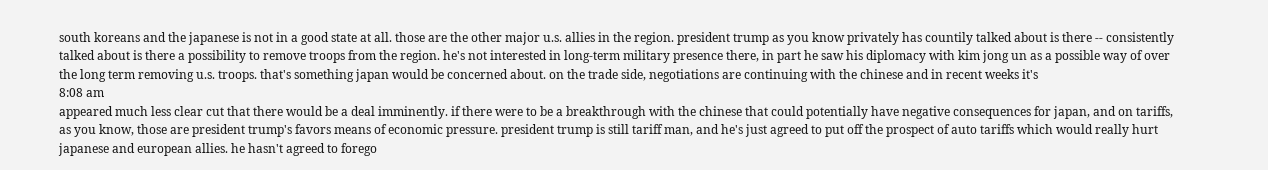south koreans and the japanese is not in a good state at all. those are the other major u.s. allies in the region. president trump as you know privately has countily talked about is there -- consistently talked about is there a possibility to remove troops from the region. he's not interested in long-term military presence there, in part he saw his diplomacy with kim jong un as a possible way of over the long term removing u.s. troops. that's something japan would be concerned about. on the trade side, negotiations are continuing with the chinese and in recent weeks it's
8:08 am
appeared much less clear cut that there would be a deal imminently. if there were to be a breakthrough with the chinese that could potentially have negative consequences for japan, and on tariffs, as you know, those are president trump's favors means of economic pressure. president trump is still tariff man, and he's just agreed to put off the prospect of auto tariffs which would really hurt japanese and european allies. he hasn't agreed to forego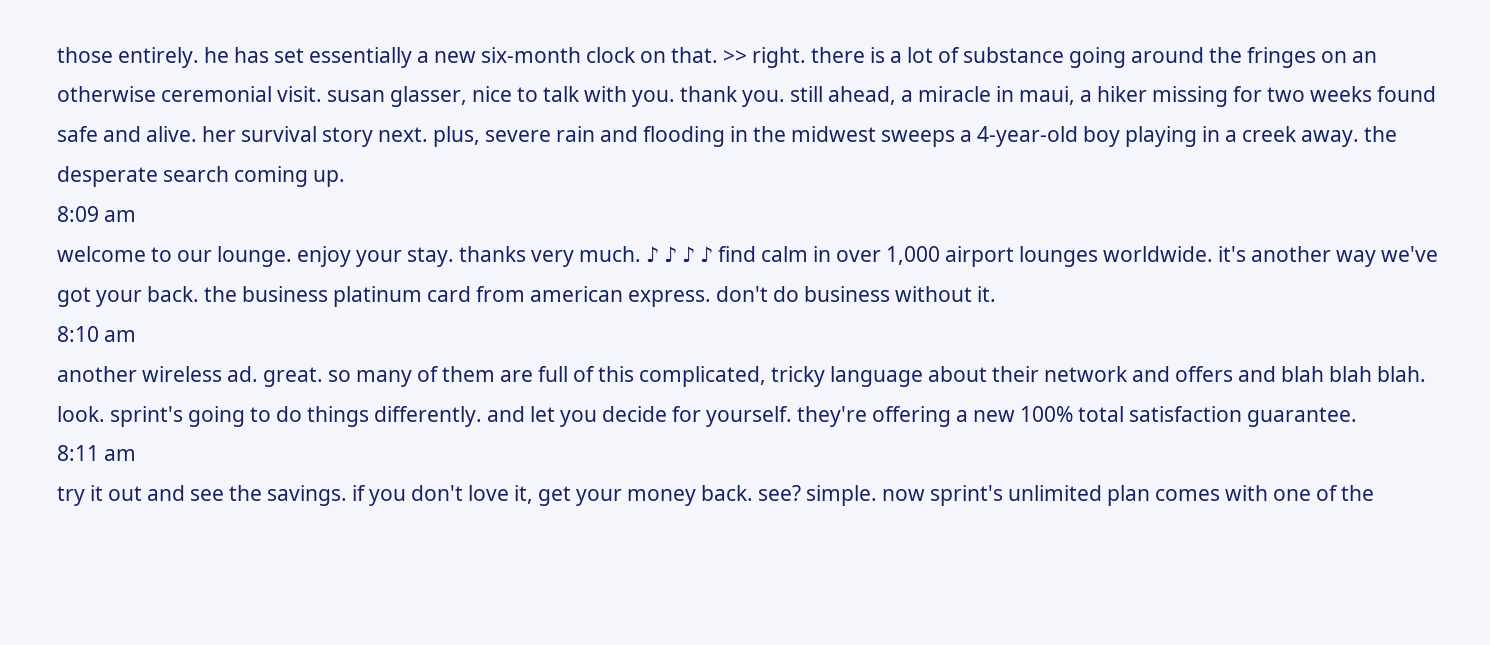those entirely. he has set essentially a new six-month clock on that. >> right. there is a lot of substance going around the fringes on an otherwise ceremonial visit. susan glasser, nice to talk with you. thank you. still ahead, a miracle in maui, a hiker missing for two weeks found safe and alive. her survival story next. plus, severe rain and flooding in the midwest sweeps a 4-year-old boy playing in a creek away. the desperate search coming up.
8:09 am
welcome to our lounge. enjoy your stay. thanks very much. ♪ ♪ ♪ ♪ find calm in over 1,000 airport lounges worldwide. it's another way we've got your back. the business platinum card from american express. don't do business without it.
8:10 am
another wireless ad. great. so many of them are full of this complicated, tricky language about their network and offers and blah blah blah. look. sprint's going to do things differently. and let you decide for yourself. they're offering a new 100% total satisfaction guarantee.
8:11 am
try it out and see the savings. if you don't love it, get your money back. see? simple. now sprint's unlimited plan comes with one of the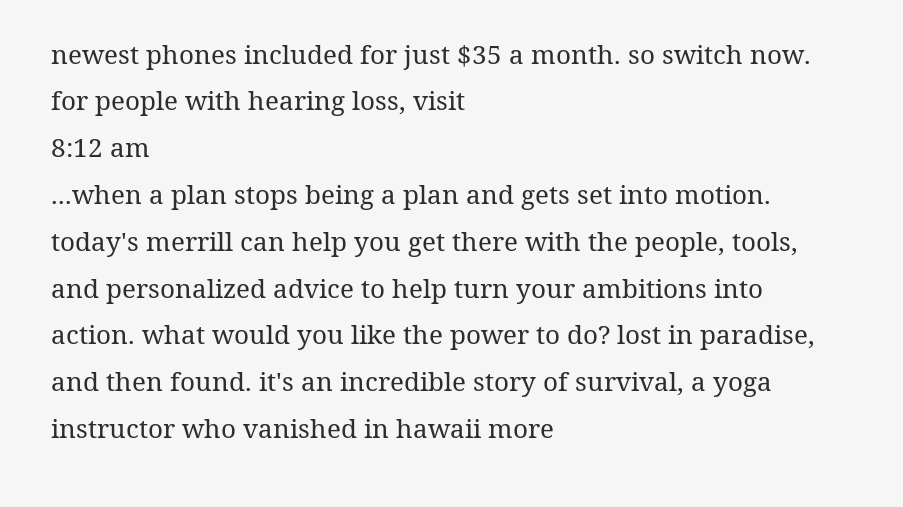newest phones included for just $35 a month. so switch now. for people with hearing loss, visit
8:12 am
...when a plan stops being a plan and gets set into motion. today's merrill can help you get there with the people, tools, and personalized advice to help turn your ambitions into action. what would you like the power to do? lost in paradise, and then found. it's an incredible story of survival, a yoga instructor who vanished in hawaii more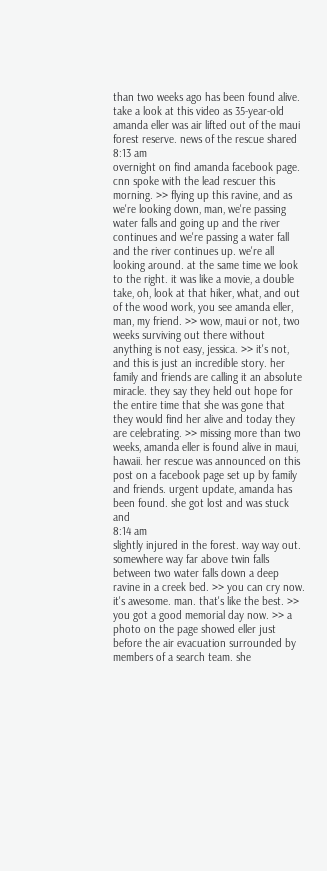than two weeks ago has been found alive. take a look at this video as 35-year-old amanda eller was air lifted out of the maui forest reserve. news of the rescue shared
8:13 am
overnight on find amanda facebook page. cnn spoke with the lead rescuer this morning. >> flying up this ravine, and as we're looking down, man, we're passing water falls and going up and the river continues and we're passing a water fall and the river continues up. we're all looking around. at the same time we look to the right. it was like a movie, a double take, oh, look at that hiker, what, and out of the wood work, you see amanda eller, man, my friend. >> wow, maui or not, two weeks surviving out there without anything is not easy, jessica. >> it's not, and this is just an incredible story. her family and friends are calling it an absolute miracle. they say they held out hope for the entire time that she was gone that they would find her alive and today they are celebrating. >> missing more than two weeks, amanda eller is found alive in maui, hawaii. her rescue was announced on this post on a facebook page set up by family and friends. urgent update, amanda has been found. she got lost and was stuck and
8:14 am
slightly injured in the forest. way way out. somewhere way far above twin falls between two water falls down a deep ravine in a creek bed. >> you can cry now. it's awesome. man. that's like the best. >> you got a good memorial day now. >> a photo on the page showed eller just before the air evacuation surrounded by members of a search team. she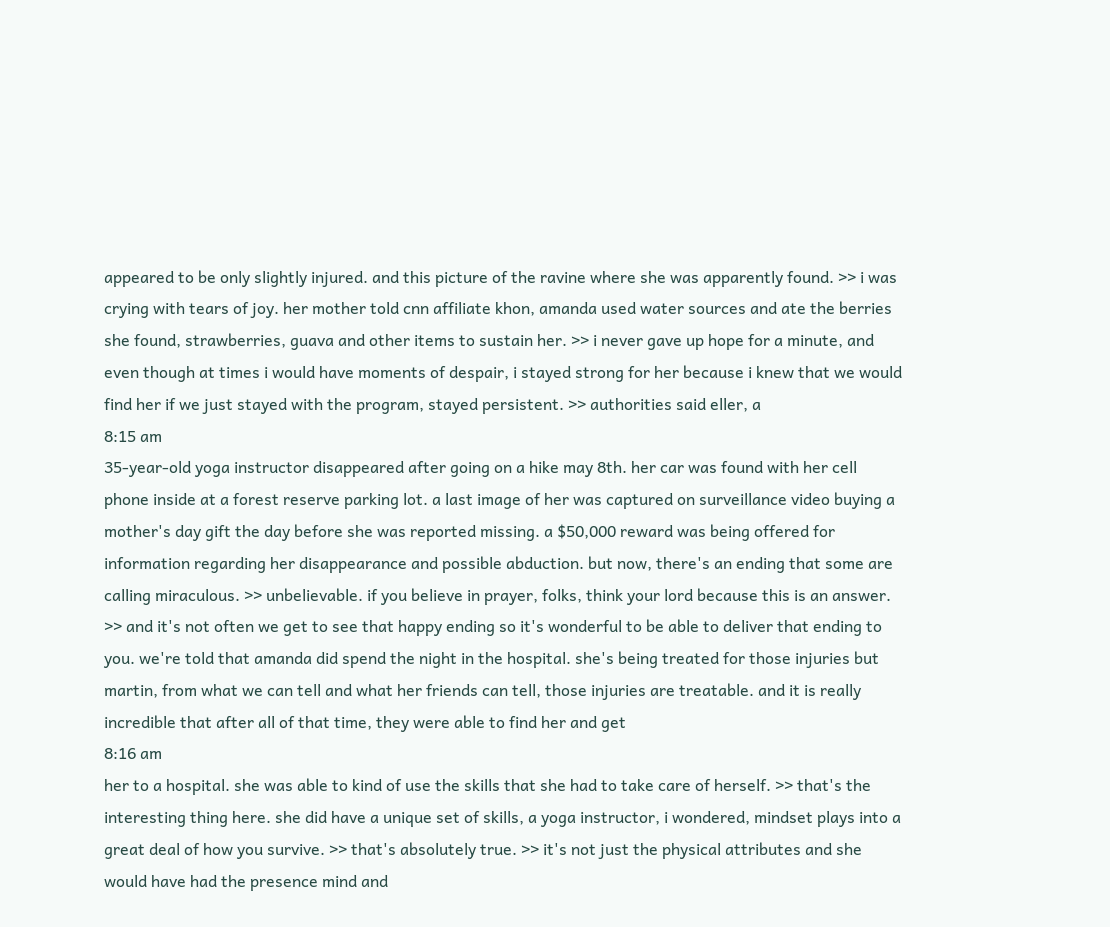appeared to be only slightly injured. and this picture of the ravine where she was apparently found. >> i was crying with tears of joy. her mother told cnn affiliate khon, amanda used water sources and ate the berries she found, strawberries, guava and other items to sustain her. >> i never gave up hope for a minute, and even though at times i would have moments of despair, i stayed strong for her because i knew that we would find her if we just stayed with the program, stayed persistent. >> authorities said eller, a
8:15 am
35-year-old yoga instructor disappeared after going on a hike may 8th. her car was found with her cell phone inside at a forest reserve parking lot. a last image of her was captured on surveillance video buying a mother's day gift the day before she was reported missing. a $50,000 reward was being offered for information regarding her disappearance and possible abduction. but now, there's an ending that some are calling miraculous. >> unbelievable. if you believe in prayer, folks, think your lord because this is an answer. >> and it's not often we get to see that happy ending so it's wonderful to be able to deliver that ending to you. we're told that amanda did spend the night in the hospital. she's being treated for those injuries but martin, from what we can tell and what her friends can tell, those injuries are treatable. and it is really incredible that after all of that time, they were able to find her and get
8:16 am
her to a hospital. she was able to kind of use the skills that she had to take care of herself. >> that's the interesting thing here. she did have a unique set of skills, a yoga instructor, i wondered, mindset plays into a great deal of how you survive. >> that's absolutely true. >> it's not just the physical attributes and she would have had the presence mind and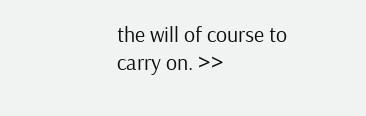the will of course to carry on. >>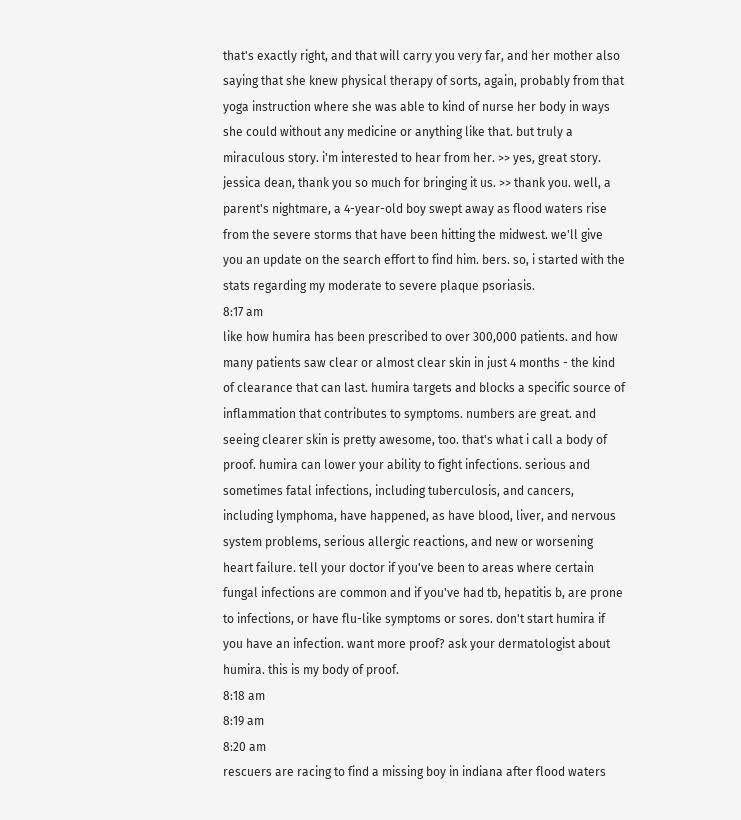that's exactly right, and that will carry you very far, and her mother also saying that she knew physical therapy of sorts, again, probably from that yoga instruction where she was able to kind of nurse her body in ways she could without any medicine or anything like that. but truly a miraculous story. i'm interested to hear from her. >> yes, great story. jessica dean, thank you so much for bringing it us. >> thank you. well, a parent's nightmare, a 4-year-old boy swept away as flood waters rise from the severe storms that have been hitting the midwest. we'll give you an update on the search effort to find him. bers. so, i started with the stats regarding my moderate to severe plaque psoriasis.
8:17 am
like how humira has been prescribed to over 300,000 patients. and how many patients saw clear or almost clear skin in just 4 months - the kind of clearance that can last. humira targets and blocks a specific source of inflammation that contributes to symptoms. numbers are great. and seeing clearer skin is pretty awesome, too. that's what i call a body of proof. humira can lower your ability to fight infections. serious and sometimes fatal infections, including tuberculosis, and cancers, including lymphoma, have happened, as have blood, liver, and nervous system problems, serious allergic reactions, and new or worsening heart failure. tell your doctor if you've been to areas where certain fungal infections are common and if you've had tb, hepatitis b, are prone to infections, or have flu-like symptoms or sores. don't start humira if you have an infection. want more proof? ask your dermatologist about humira. this is my body of proof.
8:18 am
8:19 am
8:20 am
rescuers are racing to find a missing boy in indiana after flood waters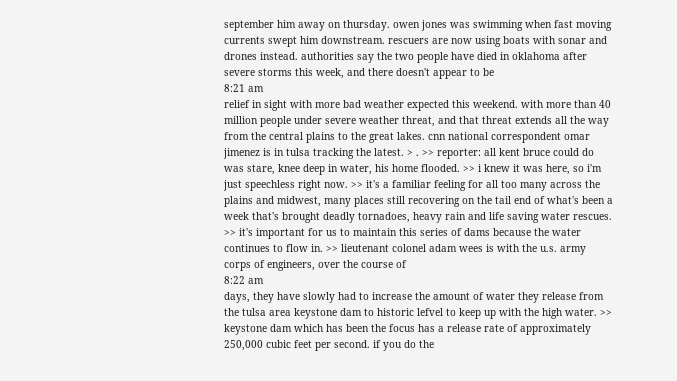september him away on thursday. owen jones was swimming when fast moving currents swept him downstream. rescuers are now using boats with sonar and drones instead. authorities say the two people have died in oklahoma after severe storms this week, and there doesn't appear to be
8:21 am
relief in sight with more bad weather expected this weekend. with more than 40 million people under severe weather threat, and that threat extends all the way from the central plains to the great lakes. cnn national correspondent omar jimenez is in tulsa tracking the latest. > . >> reporter: all kent bruce could do was stare, knee deep in water, his home flooded. >> i knew it was here, so i'm just speechless right now. >> it's a familiar feeling for all too many across the plains and midwest, many places still recovering on the tail end of what's been a week that's brought deadly tornadoes, heavy rain and life saving water rescues. >> it's important for us to maintain this series of dams because the water continues to flow in. >> lieutenant colonel adam wees is with the u.s. army corps of engineers, over the course of
8:22 am
days, they have slowly had to increase the amount of water they release from the tulsa area keystone dam to historic lefvel to keep up with the high water. >> keystone dam which has been the focus has a release rate of approximately 250,000 cubic feet per second. if you do the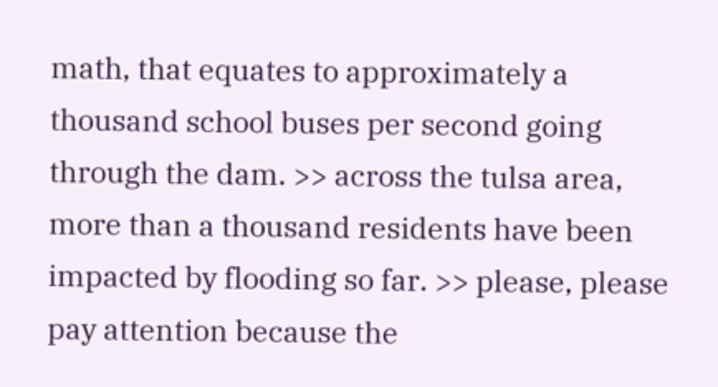math, that equates to approximately a thousand school buses per second going through the dam. >> across the tulsa area, more than a thousand residents have been impacted by flooding so far. >> please, please pay attention because the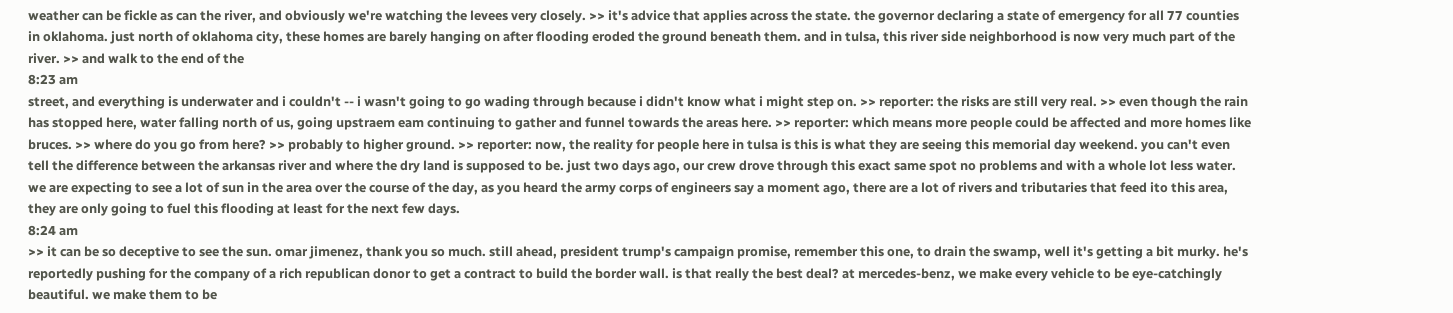weather can be fickle as can the river, and obviously we're watching the levees very closely. >> it's advice that applies across the state. the governor declaring a state of emergency for all 77 counties in oklahoma. just north of oklahoma city, these homes are barely hanging on after flooding eroded the ground beneath them. and in tulsa, this river side neighborhood is now very much part of the river. >> and walk to the end of the
8:23 am
street, and everything is underwater and i couldn't -- i wasn't going to go wading through because i didn't know what i might step on. >> reporter: the risks are still very real. >> even though the rain has stopped here, water falling north of us, going upstraem eam continuing to gather and funnel towards the areas here. >> reporter: which means more people could be affected and more homes like bruces. >> where do you go from here? >> probably to higher ground. >> reporter: now, the reality for people here in tulsa is this is what they are seeing this memorial day weekend. you can't even tell the difference between the arkansas river and where the dry land is supposed to be. just two days ago, our crew drove through this exact same spot no problems and with a whole lot less water. we are expecting to see a lot of sun in the area over the course of the day, as you heard the army corps of engineers say a moment ago, there are a lot of rivers and tributaries that feed ito this area, they are only going to fuel this flooding at least for the next few days.
8:24 am
>> it can be so deceptive to see the sun. omar jimenez, thank you so much. still ahead, president trump's campaign promise, remember this one, to drain the swamp, well it's getting a bit murky. he's reportedly pushing for the company of a rich republican donor to get a contract to build the border wall. is that really the best deal? at mercedes-benz, we make every vehicle to be eye-catchingly beautiful. we make them to be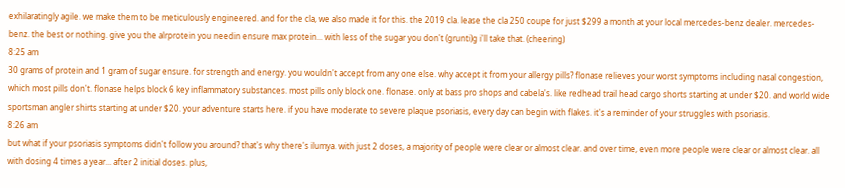exhilaratingly agile. we make them to be meticulously engineered. and for the cla, we also made it for this. the 2019 cla. lease the cla 250 coupe for just $299 a month at your local mercedes-benz dealer. mercedes-benz. the best or nothing. give you the alrprotein you needin ensure max protein... with less of the sugar you don't (grunti)g i'll take that. (cheering)
8:25 am
30 grams of protein and 1 gram of sugar ensure. for strength and energy. you wouldn't accept from any one else. why accept it from your allergy pills? flonase relieves your worst symptoms including nasal congestion, which most pills don't. flonase helps block 6 key inflammatory substances. most pills only block one. flonase. only at bass pro shops and cabela's. like redhead trail head cargo shorts starting at under $20. and world wide sportsman angler shirts starting at under $20. your adventure starts here. if you have moderate to severe plaque psoriasis, every day can begin with flakes. it's a reminder of your struggles with psoriasis.
8:26 am
but what if your psoriasis symptoms didn't follow you around? that's why there's ilumya. with just 2 doses, a majority of people were clear or almost clear. and over time, even more people were clear or almost clear. all with dosing 4 times a year... after 2 initial doses. plus,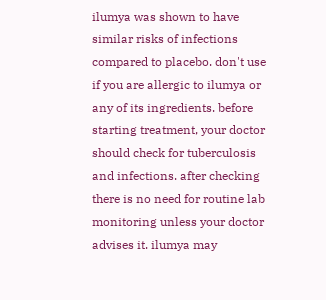ilumya was shown to have similar risks of infections compared to placebo. don't use if you are allergic to ilumya or any of its ingredients. before starting treatment, your doctor should check for tuberculosis and infections. after checking there is no need for routine lab monitoring unless your doctor advises it. ilumya may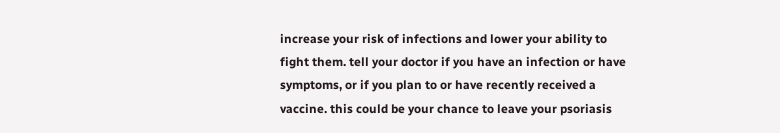increase your risk of infections and lower your ability to fight them. tell your doctor if you have an infection or have symptoms, or if you plan to or have recently received a vaccine. this could be your chance to leave your psoriasis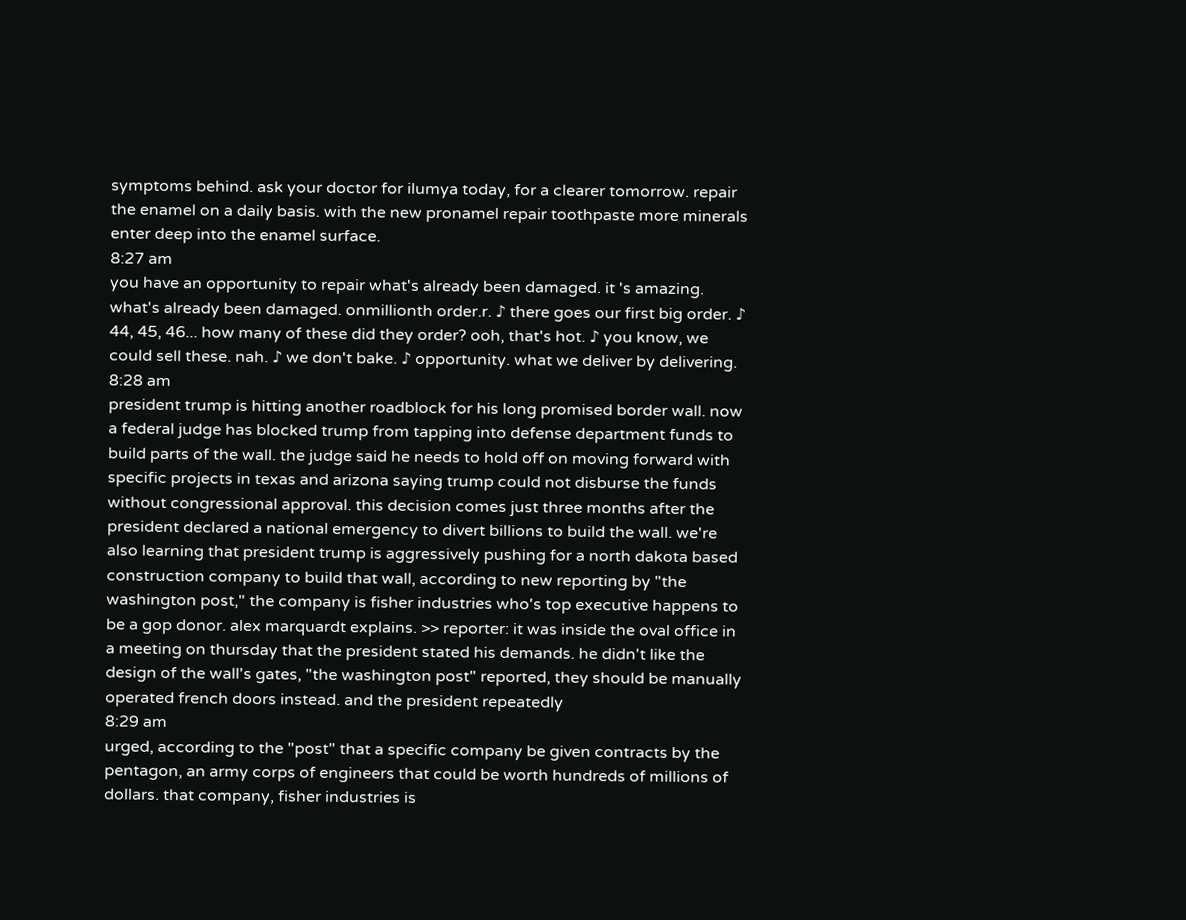symptoms behind. ask your doctor for ilumya today, for a clearer tomorrow. repair the enamel on a daily basis. with the new pronamel repair toothpaste more minerals enter deep into the enamel surface.
8:27 am
you have an opportunity to repair what's already been damaged. it 's amazing. what's already been damaged. onmillionth order.r. ♪ there goes our first big order. ♪ 44, 45, 46... how many of these did they order? ooh, that's hot. ♪ you know, we could sell these. nah. ♪ we don't bake. ♪ opportunity. what we deliver by delivering.
8:28 am
president trump is hitting another roadblock for his long promised border wall. now a federal judge has blocked trump from tapping into defense department funds to build parts of the wall. the judge said he needs to hold off on moving forward with specific projects in texas and arizona saying trump could not disburse the funds without congressional approval. this decision comes just three months after the president declared a national emergency to divert billions to build the wall. we're also learning that president trump is aggressively pushing for a north dakota based construction company to build that wall, according to new reporting by "the washington post," the company is fisher industries who's top executive happens to be a gop donor. alex marquardt explains. >> reporter: it was inside the oval office in a meeting on thursday that the president stated his demands. he didn't like the design of the wall's gates, "the washington post" reported, they should be manually operated french doors instead. and the president repeatedly
8:29 am
urged, according to the "post" that a specific company be given contracts by the pentagon, an army corps of engineers that could be worth hundreds of millions of dollars. that company, fisher industries is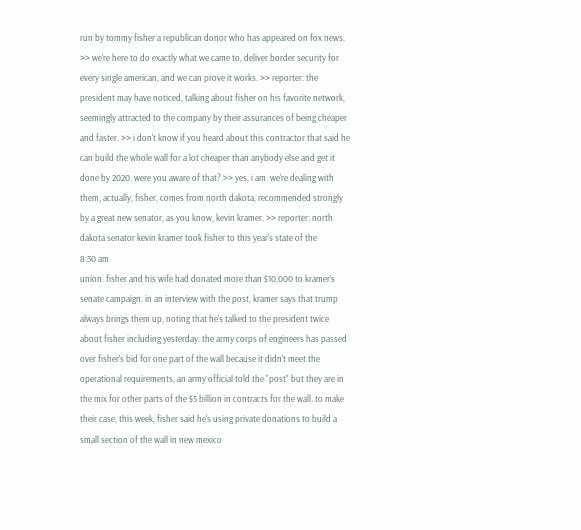run by tommy fisher a republican donor who has appeared on fox news. >> we're here to do exactly what we came to, deliver border security for every single american, and we can prove it works. >> reporter: the president may have noticed, talking about fisher on his favorite network, seemingly attracted to the company by their assurances of being cheaper and faster. >> i don't know if you heard about this contractor that said he can build the whole wall for a lot cheaper than anybody else and get it done by 2020. were you aware of that? >> yes, i am. we're dealing with them, actually, fisher, comes from north dakota, recommended strongly by a great new senator, as you know, kevin kramer. >> reporter: north dakota senator kevin kramer took fisher to this year's state of the
8:30 am
union. fisher and his wife had donated more than $10,000 to kramer's senate campaign. in an interview with the post, kramer says that trump always brings them up, noting that he's talked to the president twice about fisher including yesterday. the army corps of engineers has passed over fisher's bid for one part of the wall because it didn't meet the operational requirements, an army official told the "post" but they are in the mix for other parts of the $5 billion in contracts for the wall. to make their case, this week, fisher said he's using private donations to build a small section of the wall in new mexico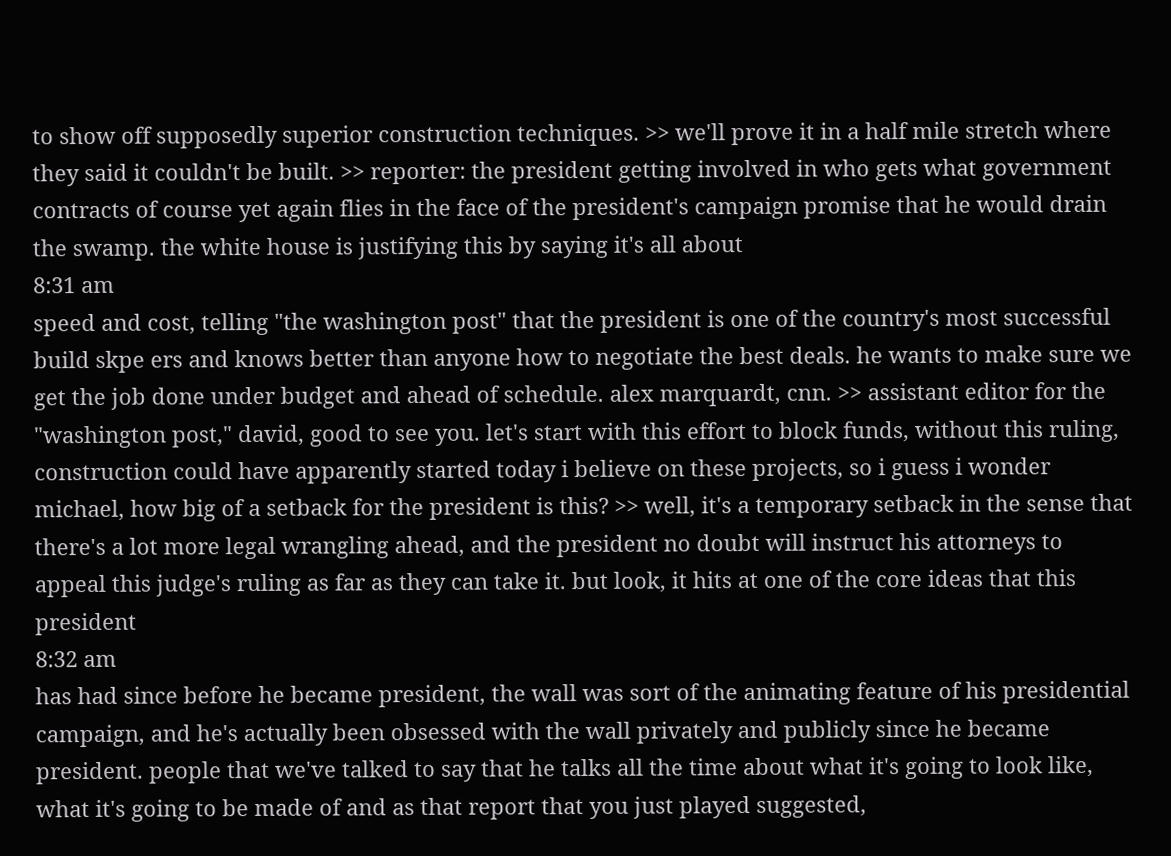to show off supposedly superior construction techniques. >> we'll prove it in a half mile stretch where they said it couldn't be built. >> reporter: the president getting involved in who gets what government contracts of course yet again flies in the face of the president's campaign promise that he would drain the swamp. the white house is justifying this by saying it's all about
8:31 am
speed and cost, telling "the washington post" that the president is one of the country's most successful build skpe ers and knows better than anyone how to negotiate the best deals. he wants to make sure we get the job done under budget and ahead of schedule. alex marquardt, cnn. >> assistant editor for the "washington post," david, good to see you. let's start with this effort to block funds, without this ruling, construction could have apparently started today i believe on these projects, so i guess i wonder michael, how big of a setback for the president is this? >> well, it's a temporary setback in the sense that there's a lot more legal wrangling ahead, and the president no doubt will instruct his attorneys to appeal this judge's ruling as far as they can take it. but look, it hits at one of the core ideas that this president
8:32 am
has had since before he became president, the wall was sort of the animating feature of his presidential campaign, and he's actually been obsessed with the wall privately and publicly since he became president. people that we've talked to say that he talks all the time about what it's going to look like, what it's going to be made of and as that report that you just played suggested,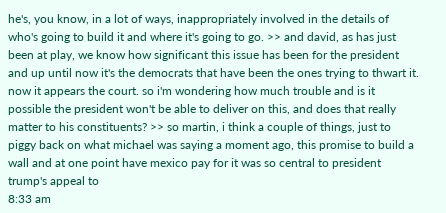he's, you know, in a lot of ways, inappropriately involved in the details of who's going to build it and where it's going to go. >> and david, as has just been at play, we know how significant this issue has been for the president and up until now it's the democrats that have been the ones trying to thwart it. now it appears the court. so i'm wondering how much trouble and is it possible the president won't be able to deliver on this, and does that really matter to his constituents? >> so martin, i think a couple of things, just to piggy back on what michael was saying a moment ago, this promise to build a wall and at one point have mexico pay for it was so central to president trump's appeal to
8:33 am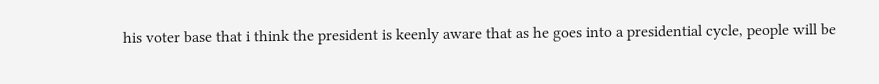his voter base that i think the president is keenly aware that as he goes into a presidential cycle, people will be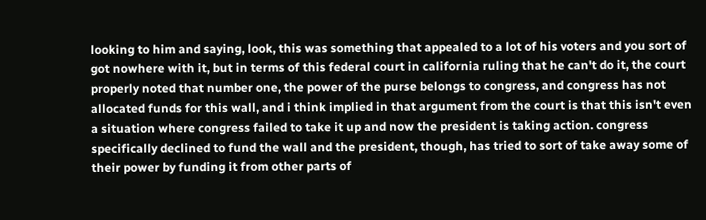looking to him and saying, look, this was something that appealed to a lot of his voters and you sort of got nowhere with it, but in terms of this federal court in california ruling that he can't do it, the court properly noted that number one, the power of the purse belongs to congress, and congress has not allocated funds for this wall, and i think implied in that argument from the court is that this isn't even a situation where congress failed to take it up and now the president is taking action. congress specifically declined to fund the wall and the president, though, has tried to sort of take away some of their power by funding it from other parts of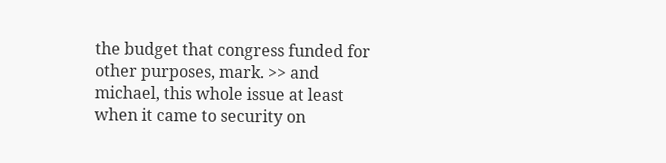the budget that congress funded for other purposes, mark. >> and michael, this whole issue at least when it came to security on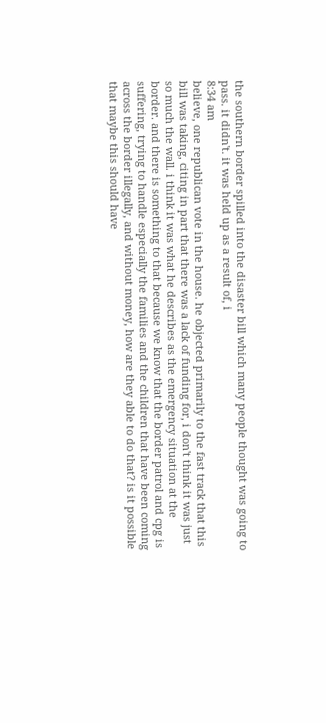the southern border spilled into the disaster bill which many people thought was going to pass. it didn't. it was held up as a result of, i
8:34 am
believe, one republican vote in the house. he objected primarily to the fast track that this bill was taking, citing in part that there was a lack of funding for, i don't think it was just so much the wall. i think it was what he describes as the emergency situation at the border. and there is something to that because we know that the border patrol and cpg is suffering, trying to handle especially the families and the children that have been coming across the border illegally, and without money, how are they able to do that? is it possible that maybe this should have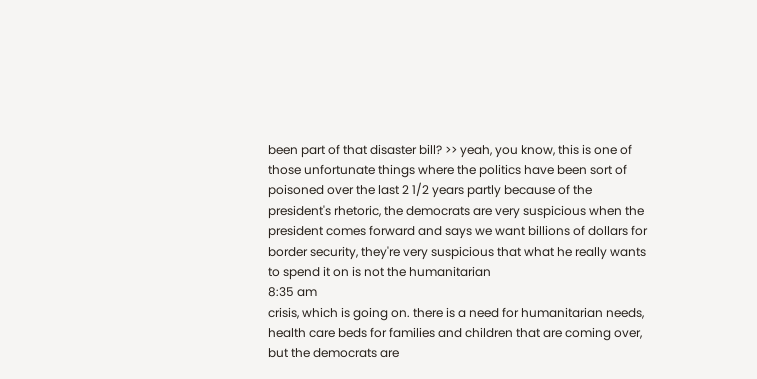been part of that disaster bill? >> yeah, you know, this is one of those unfortunate things where the politics have been sort of poisoned over the last 2 1/2 years partly because of the president's rhetoric, the democrats are very suspicious when the president comes forward and says we want billions of dollars for border security, they're very suspicious that what he really wants to spend it on is not the humanitarian
8:35 am
crisis, which is going on. there is a need for humanitarian needs, health care beds for families and children that are coming over, but the democrats are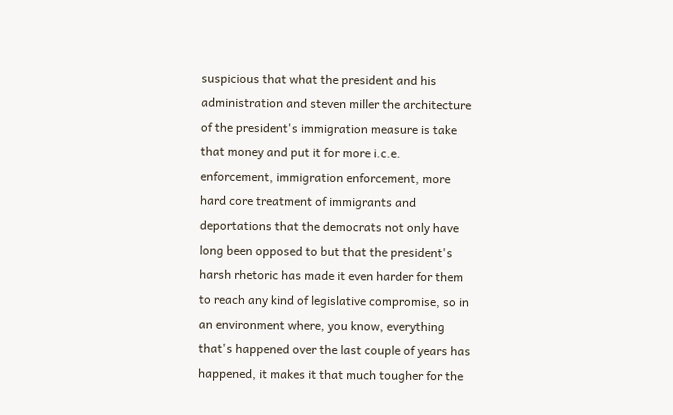suspicious that what the president and his administration and steven miller the architecture of the president's immigration measure is take that money and put it for more i.c.e. enforcement, immigration enforcement, more hard core treatment of immigrants and deportations that the democrats not only have long been opposed to but that the president's harsh rhetoric has made it even harder for them to reach any kind of legislative compromise, so in an environment where, you know, everything that's happened over the last couple of years has happened, it makes it that much tougher for the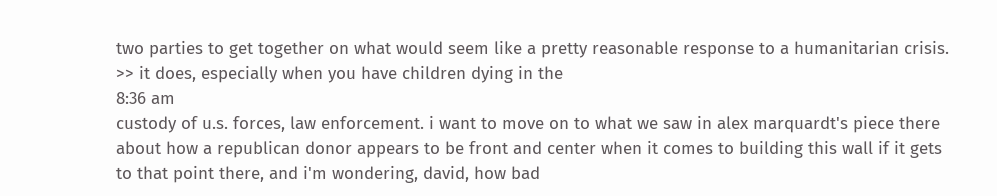two parties to get together on what would seem like a pretty reasonable response to a humanitarian crisis. >> it does, especially when you have children dying in the
8:36 am
custody of u.s. forces, law enforcement. i want to move on to what we saw in alex marquardt's piece there about how a republican donor appears to be front and center when it comes to building this wall if it gets to that point there, and i'm wondering, david, how bad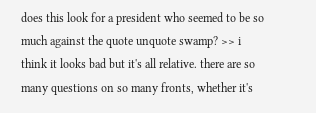does this look for a president who seemed to be so much against the quote unquote swamp? >> i think it looks bad but it's all relative. there are so many questions on so many fronts, whether it's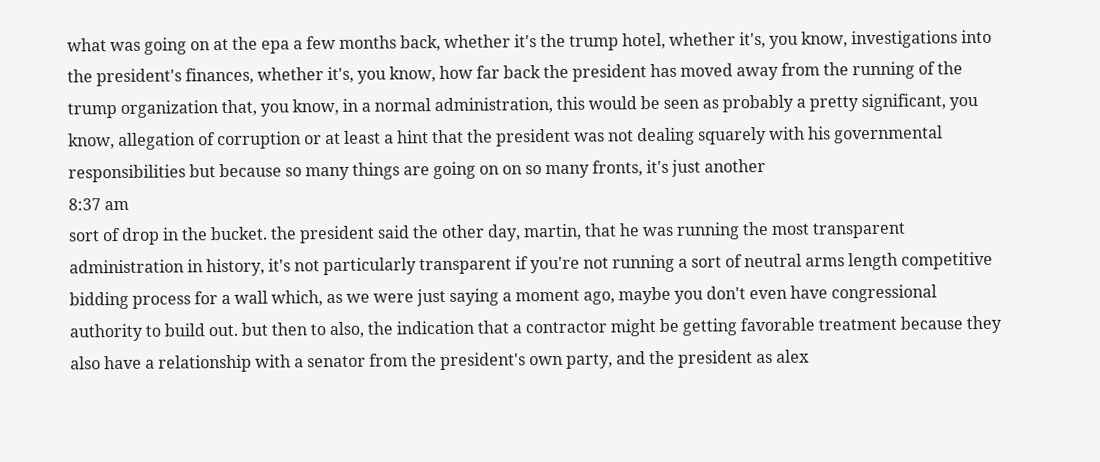what was going on at the epa a few months back, whether it's the trump hotel, whether it's, you know, investigations into the president's finances, whether it's, you know, how far back the president has moved away from the running of the trump organization that, you know, in a normal administration, this would be seen as probably a pretty significant, you know, allegation of corruption or at least a hint that the president was not dealing squarely with his governmental responsibilities but because so many things are going on on so many fronts, it's just another
8:37 am
sort of drop in the bucket. the president said the other day, martin, that he was running the most transparent administration in history, it's not particularly transparent if you're not running a sort of neutral arms length competitive bidding process for a wall which, as we were just saying a moment ago, maybe you don't even have congressional authority to build out. but then to also, the indication that a contractor might be getting favorable treatment because they also have a relationship with a senator from the president's own party, and the president as alex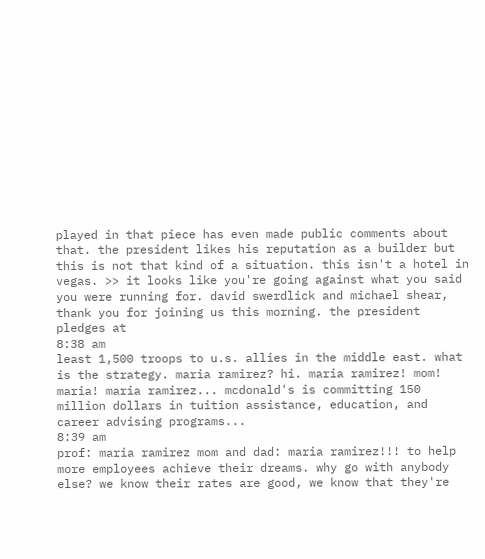played in that piece has even made public comments about that. the president likes his reputation as a builder but this is not that kind of a situation. this isn't a hotel in vegas. >> it looks like you're going against what you said you were running for. david swerdlick and michael shear, thank you for joining us this morning. the president pledges at
8:38 am
least 1,500 troops to u.s. allies in the middle east. what is the strategy. maria ramirez? hi. maria ramirez! mom! maria! maria ramirez... mcdonald's is committing 150 million dollars in tuition assistance, education, and career advising programs...
8:39 am
prof: maria ramirez mom and dad: maria ramirez!!! to help more employees achieve their dreams. why go with anybody else? we know their rates are good, we know that they're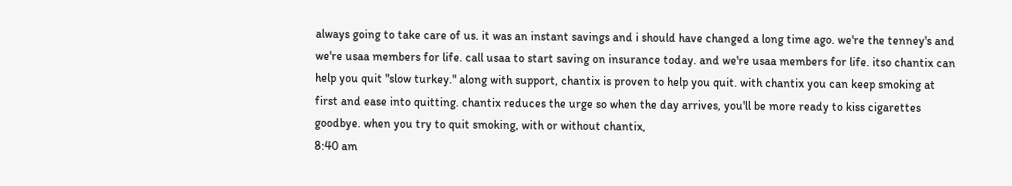always going to take care of us. it was an instant savings and i should have changed a long time ago. we're the tenney's and we're usaa members for life. call usaa to start saving on insurance today. and we're usaa members for life. itso chantix can help you quit "slow turkey." along with support, chantix is proven to help you quit. with chantix you can keep smoking at first and ease into quitting. chantix reduces the urge so when the day arrives, you'll be more ready to kiss cigarettes goodbye. when you try to quit smoking, with or without chantix,
8:40 am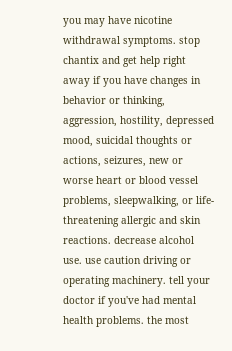you may have nicotine withdrawal symptoms. stop chantix and get help right away if you have changes in behavior or thinking, aggression, hostility, depressed mood, suicidal thoughts or actions, seizures, new or worse heart or blood vessel problems, sleepwalking, or life-threatening allergic and skin reactions. decrease alcohol use. use caution driving or operating machinery. tell your doctor if you've had mental health problems. the most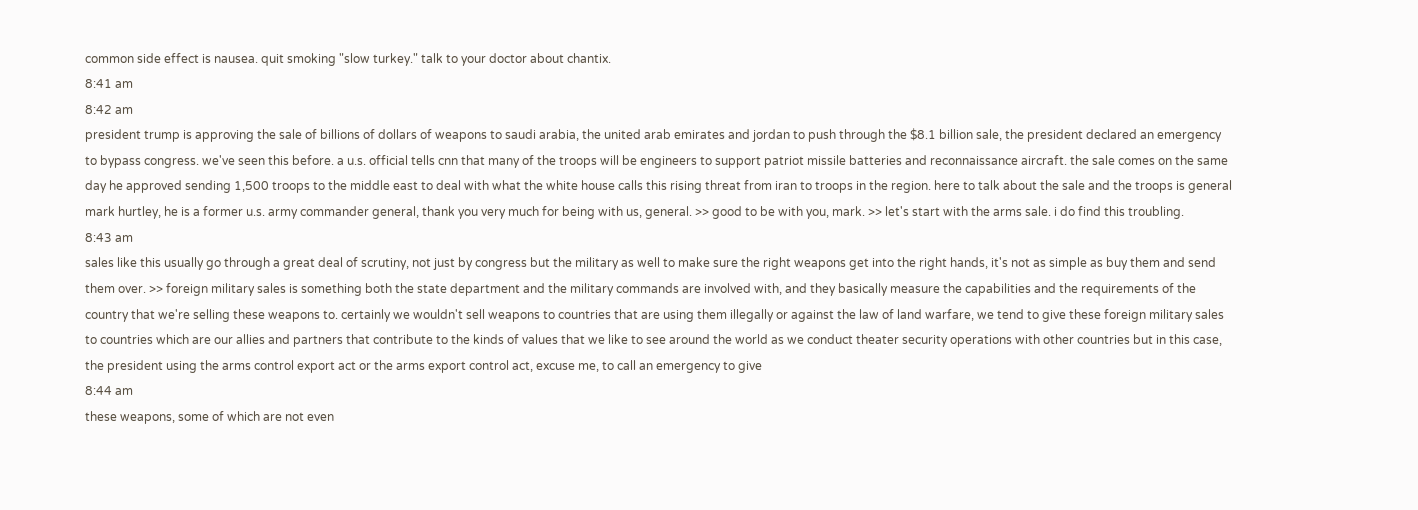common side effect is nausea. quit smoking "slow turkey." talk to your doctor about chantix.
8:41 am
8:42 am
president trump is approving the sale of billions of dollars of weapons to saudi arabia, the united arab emirates and jordan to push through the $8.1 billion sale, the president declared an emergency to bypass congress. we've seen this before. a u.s. official tells cnn that many of the troops will be engineers to support patriot missile batteries and reconnaissance aircraft. the sale comes on the same day he approved sending 1,500 troops to the middle east to deal with what the white house calls this rising threat from iran to troops in the region. here to talk about the sale and the troops is general mark hurtley, he is a former u.s. army commander general, thank you very much for being with us, general. >> good to be with you, mark. >> let's start with the arms sale. i do find this troubling.
8:43 am
sales like this usually go through a great deal of scrutiny, not just by congress but the military as well to make sure the right weapons get into the right hands, it's not as simple as buy them and send them over. >> foreign military sales is something both the state department and the military commands are involved with, and they basically measure the capabilities and the requirements of the country that we're selling these weapons to. certainly we wouldn't sell weapons to countries that are using them illegally or against the law of land warfare, we tend to give these foreign military sales to countries which are our allies and partners that contribute to the kinds of values that we like to see around the world as we conduct theater security operations with other countries but in this case, the president using the arms control export act or the arms export control act, excuse me, to call an emergency to give
8:44 am
these weapons, some of which are not even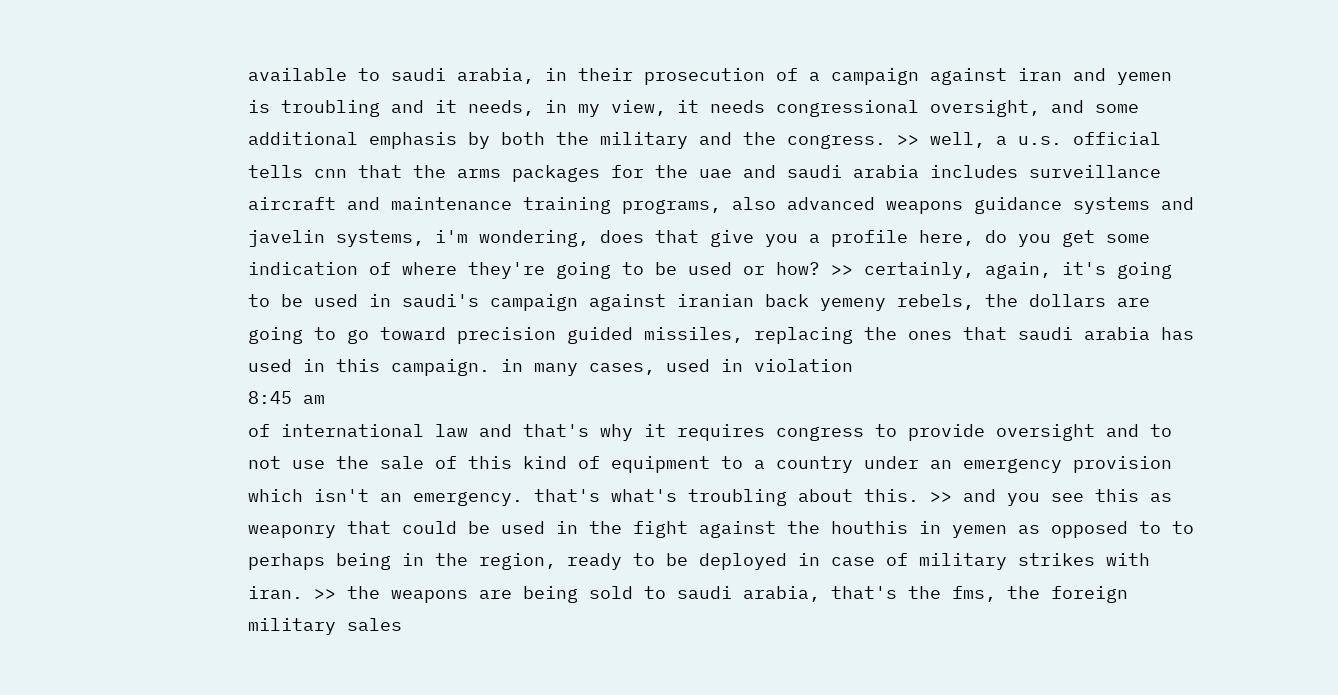available to saudi arabia, in their prosecution of a campaign against iran and yemen is troubling and it needs, in my view, it needs congressional oversight, and some additional emphasis by both the military and the congress. >> well, a u.s. official tells cnn that the arms packages for the uae and saudi arabia includes surveillance aircraft and maintenance training programs, also advanced weapons guidance systems and javelin systems, i'm wondering, does that give you a profile here, do you get some indication of where they're going to be used or how? >> certainly, again, it's going to be used in saudi's campaign against iranian back yemeny rebels, the dollars are going to go toward precision guided missiles, replacing the ones that saudi arabia has used in this campaign. in many cases, used in violation
8:45 am
of international law and that's why it requires congress to provide oversight and to not use the sale of this kind of equipment to a country under an emergency provision which isn't an emergency. that's what's troubling about this. >> and you see this as weaponry that could be used in the fight against the houthis in yemen as opposed to to perhaps being in the region, ready to be deployed in case of military strikes with iran. >> the weapons are being sold to saudi arabia, that's the fms, the foreign military sales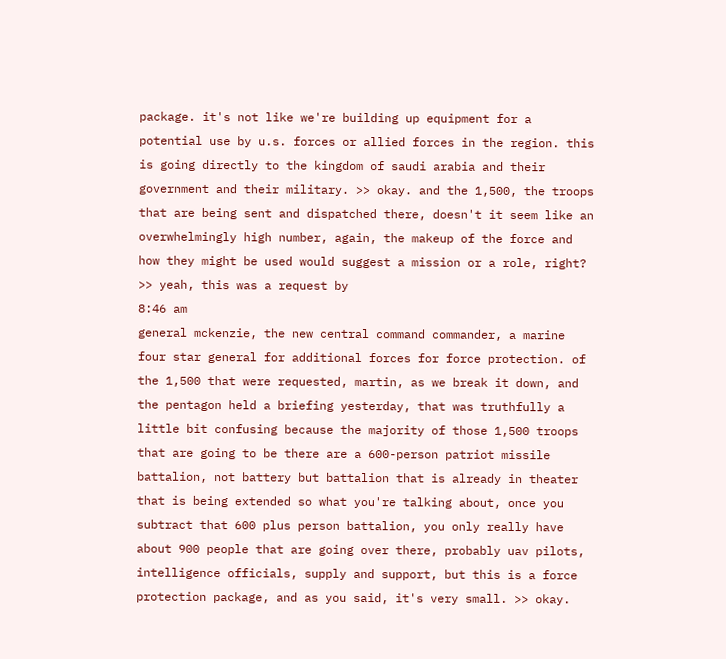package. it's not like we're building up equipment for a potential use by u.s. forces or allied forces in the region. this is going directly to the kingdom of saudi arabia and their government and their military. >> okay. and the 1,500, the troops that are being sent and dispatched there, doesn't it seem like an overwhelmingly high number, again, the makeup of the force and how they might be used would suggest a mission or a role, right? >> yeah, this was a request by
8:46 am
general mckenzie, the new central command commander, a marine four star general for additional forces for force protection. of the 1,500 that were requested, martin, as we break it down, and the pentagon held a briefing yesterday, that was truthfully a little bit confusing because the majority of those 1,500 troops that are going to be there are a 600-person patriot missile battalion, not battery but battalion that is already in theater that is being extended so what you're talking about, once you subtract that 600 plus person battalion, you only really have about 900 people that are going over there, probably uav pilots, intelligence officials, supply and support, but this is a force protection package, and as you said, it's very small. >> okay.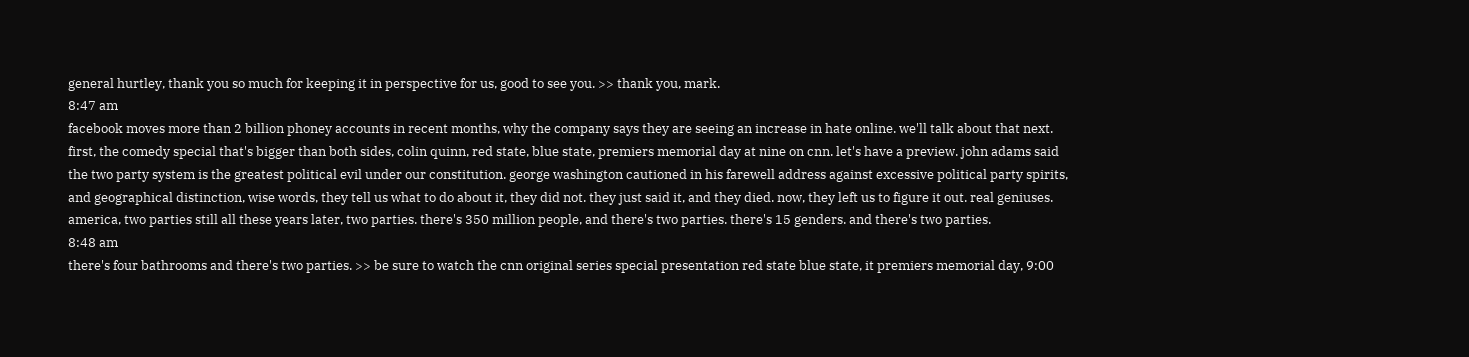general hurtley, thank you so much for keeping it in perspective for us, good to see you. >> thank you, mark.
8:47 am
facebook moves more than 2 billion phoney accounts in recent months, why the company says they are seeing an increase in hate online. we'll talk about that next. first, the comedy special that's bigger than both sides, colin quinn, red state, blue state, premiers memorial day at nine on cnn. let's have a preview. john adams said the two party system is the greatest political evil under our constitution. george washington cautioned in his farewell address against excessive political party spirits, and geographical distinction, wise words, they tell us what to do about it, they did not. they just said it, and they died. now, they left us to figure it out. real geniuses. america, two parties still all these years later, two parties. there's 350 million people, and there's two parties. there's 15 genders. and there's two parties.
8:48 am
there's four bathrooms and there's two parties. >> be sure to watch the cnn original series special presentation red state blue state, it premiers memorial day, 9:00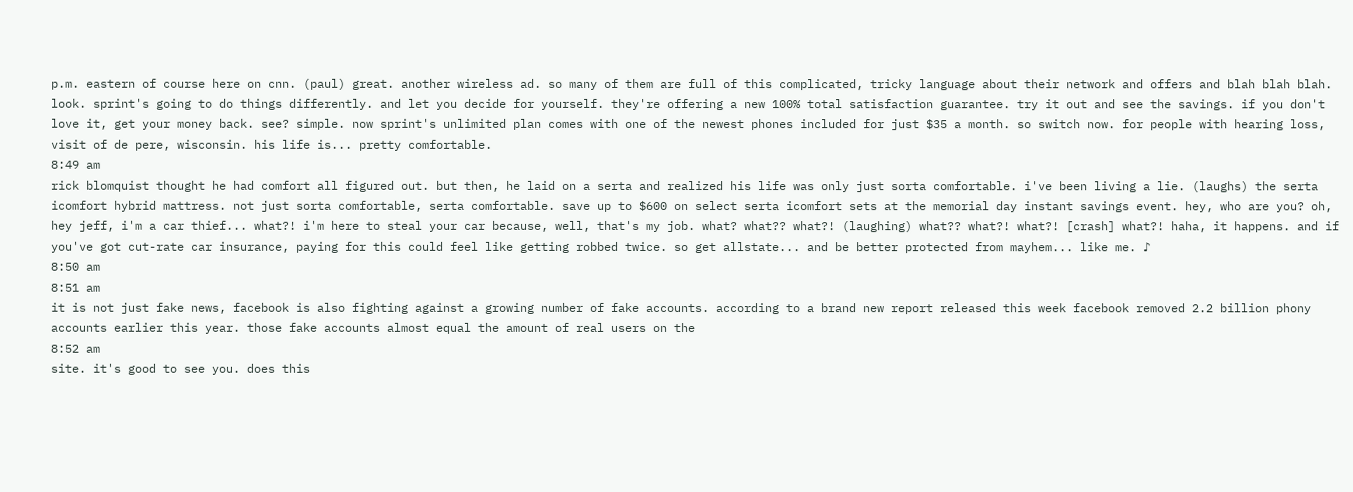p.m. eastern of course here on cnn. (paul) great. another wireless ad. so many of them are full of this complicated, tricky language about their network and offers and blah blah blah. look. sprint's going to do things differently. and let you decide for yourself. they're offering a new 100% total satisfaction guarantee. try it out and see the savings. if you don't love it, get your money back. see? simple. now sprint's unlimited plan comes with one of the newest phones included for just $35 a month. so switch now. for people with hearing loss, visit of de pere, wisconsin. his life is... pretty comfortable.
8:49 am
rick blomquist thought he had comfort all figured out. but then, he laid on a serta and realized his life was only just sorta comfortable. i've been living a lie. (laughs) the serta icomfort hybrid mattress. not just sorta comfortable, serta comfortable. save up to $600 on select serta icomfort sets at the memorial day instant savings event. hey, who are you? oh, hey jeff, i'm a car thief... what?! i'm here to steal your car because, well, that's my job. what? what?? what?! (laughing) what?? what?! what?! [crash] what?! haha, it happens. and if you've got cut-rate car insurance, paying for this could feel like getting robbed twice. so get allstate... and be better protected from mayhem... like me. ♪
8:50 am
8:51 am
it is not just fake news, facebook is also fighting against a growing number of fake accounts. according to a brand new report released this week facebook removed 2.2 billion phony accounts earlier this year. those fake accounts almost equal the amount of real users on the
8:52 am
site. it's good to see you. does this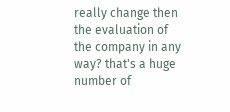really change then the evaluation of the company in any way? that's a huge number of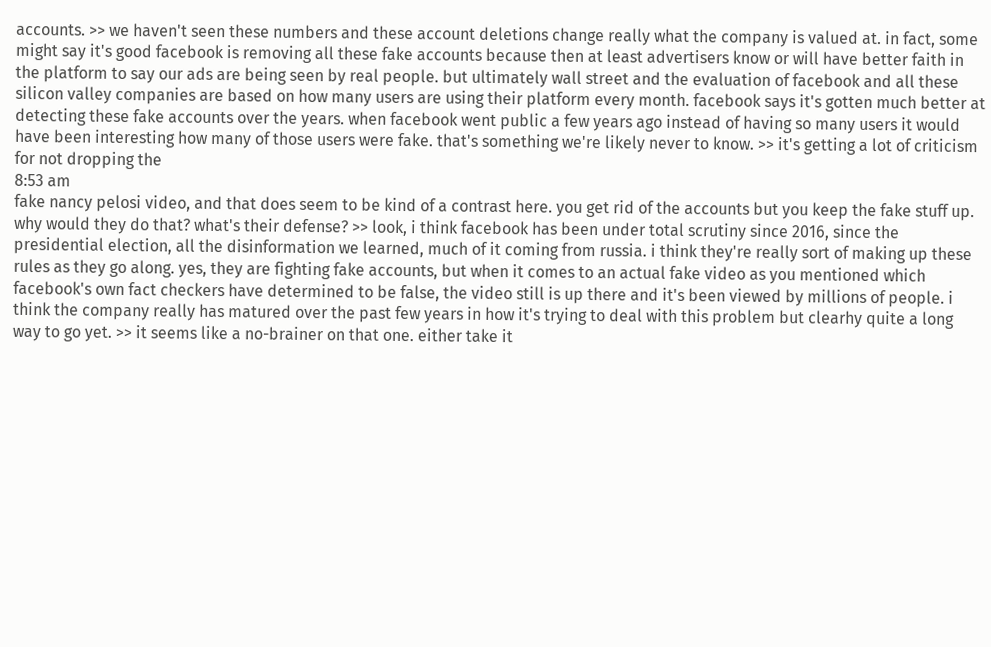accounts. >> we haven't seen these numbers and these account deletions change really what the company is valued at. in fact, some might say it's good facebook is removing all these fake accounts because then at least advertisers know or will have better faith in the platform to say our ads are being seen by real people. but ultimately wall street and the evaluation of facebook and all these silicon valley companies are based on how many users are using their platform every month. facebook says it's gotten much better at detecting these fake accounts over the years. when facebook went public a few years ago instead of having so many users it would have been interesting how many of those users were fake. that's something we're likely never to know. >> it's getting a lot of criticism for not dropping the
8:53 am
fake nancy pelosi video, and that does seem to be kind of a contrast here. you get rid of the accounts but you keep the fake stuff up. why would they do that? what's their defense? >> look, i think facebook has been under total scrutiny since 2016, since the presidential election, all the disinformation we learned, much of it coming from russia. i think they're really sort of making up these rules as they go along. yes, they are fighting fake accounts, but when it comes to an actual fake video as you mentioned which facebook's own fact checkers have determined to be false, the video still is up there and it's been viewed by millions of people. i think the company really has matured over the past few years in how it's trying to deal with this problem but clearhy quite a long way to go yet. >> it seems like a no-brainer on that one. either take it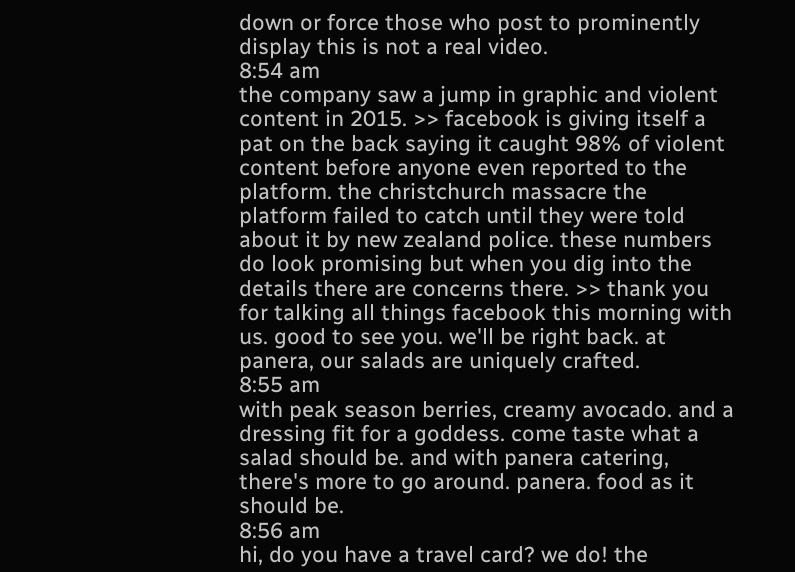down or force those who post to prominently display this is not a real video.
8:54 am
the company saw a jump in graphic and violent content in 2015. >> facebook is giving itself a pat on the back saying it caught 98% of violent content before anyone even reported to the platform. the christchurch massacre the platform failed to catch until they were told about it by new zealand police. these numbers do look promising but when you dig into the details there are concerns there. >> thank you for talking all things facebook this morning with us. good to see you. we'll be right back. at panera, our salads are uniquely crafted.
8:55 am
with peak season berries, creamy avocado. and a dressing fit for a goddess. come taste what a salad should be. and with panera catering, there's more to go around. panera. food as it should be.
8:56 am
hi, do you have a travel card? we do! the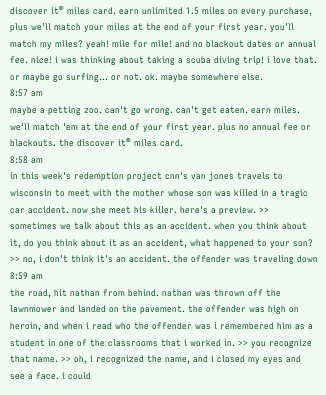discover it® miles card. earn unlimited 1.5 miles on every purchase, plus we'll match your miles at the end of your first year. you'll match my miles? yeah! mile for mile! and no blackout dates or annual fee. nice! i was thinking about taking a scuba diving trip! i love that. or maybe go surfing... or not. ok. maybe somewhere else.
8:57 am
maybe a petting zoo. can't go wrong. can't get eaten. earn miles. we'll match 'em at the end of your first year. plus no annual fee or blackouts. the discover it® miles card.
8:58 am
in this week's redemption project cnn's van jones travels to wisconsin to meet with the mother whose son was killed in a tragic car accident. now she meet his killer. here's a preview. >> sometimes we talk about this as an accident. when you think about it, do you think about it as an accident, what happened to your son? >> no, i don't think it's an accident. the offender was traveling down
8:59 am
the road, hit nathan from behind. nathan was thrown off the lawnmower and landed on the pavement. the offender was high on heroin, and when i read who the offender was i remembered him as a student in one of the classrooms that i worked in. >> you recognize that name. >> oh, i recognized the name, and i closed my eyes and see a face. i could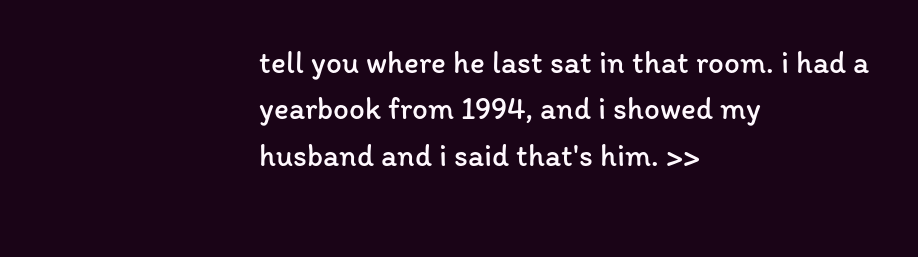tell you where he last sat in that room. i had a yearbook from 1994, and i showed my husband and i said that's him. >>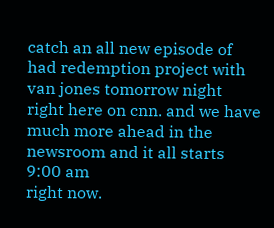catch an all new episode of had redemption project with van jones tomorrow night right here on cnn. and we have much more ahead in the newsroom and it all starts
9:00 am
right now.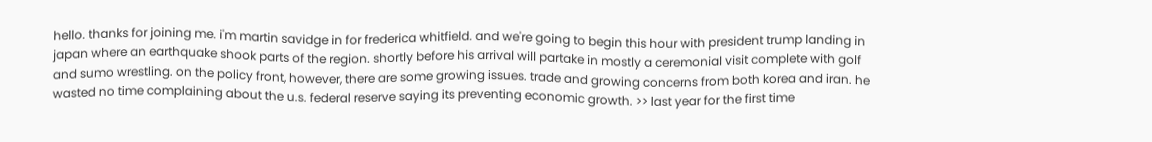hello. thanks for joining me. i'm martin savidge in for frederica whitfield. and we're going to begin this hour with president trump landing in japan where an earthquake shook parts of the region. shortly before his arrival will partake in mostly a ceremonial visit complete with golf and sumo wrestling. on the policy front, however, there are some growing issues. trade and growing concerns from both korea and iran. he wasted no time complaining about the u.s. federal reserve saying its preventing economic growth. >> last year for the first time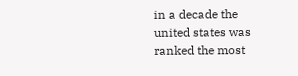in a decade the united states was ranked the most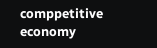comppetitive economy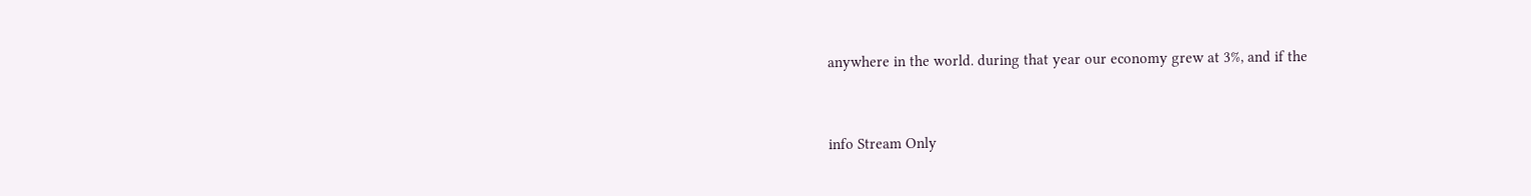anywhere in the world. during that year our economy grew at 3%, and if the


info Stream Only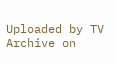Uploaded by TV Archive on